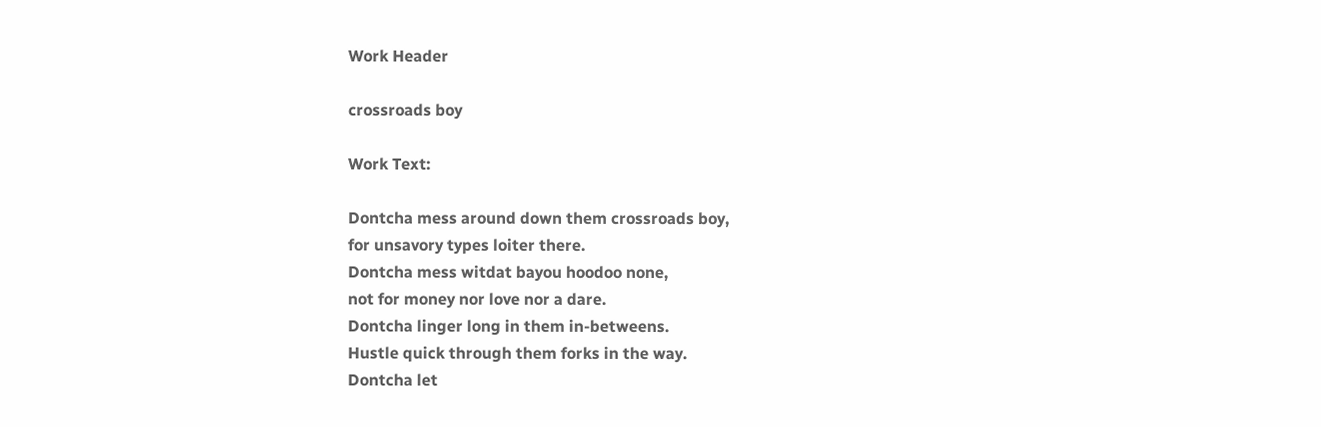Work Header

crossroads boy

Work Text:

Dontcha mess around down them crossroads boy,
for unsavory types loiter there.
Dontcha mess witdat bayou hoodoo none,
not for money nor love nor a dare.
Dontcha linger long in them in-betweens.
Hustle quick through them forks in the way.
Dontcha let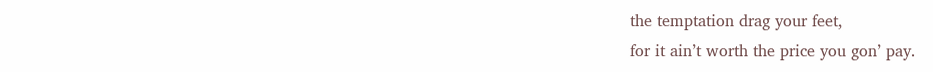the temptation drag your feet,
for it ain’t worth the price you gon’ pay.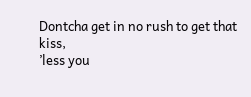Dontcha get in no rush to get that kiss,
’less you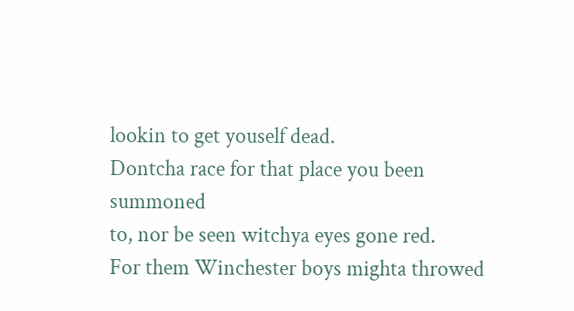lookin to get youself dead.
Dontcha race for that place you been summoned
to, nor be seen witchya eyes gone red.
For them Winchester boys mighta throwed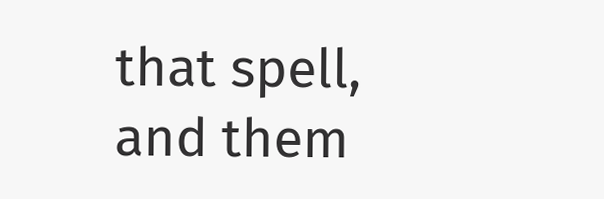that spell,
and them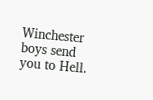Winchester boys send you to Hell.